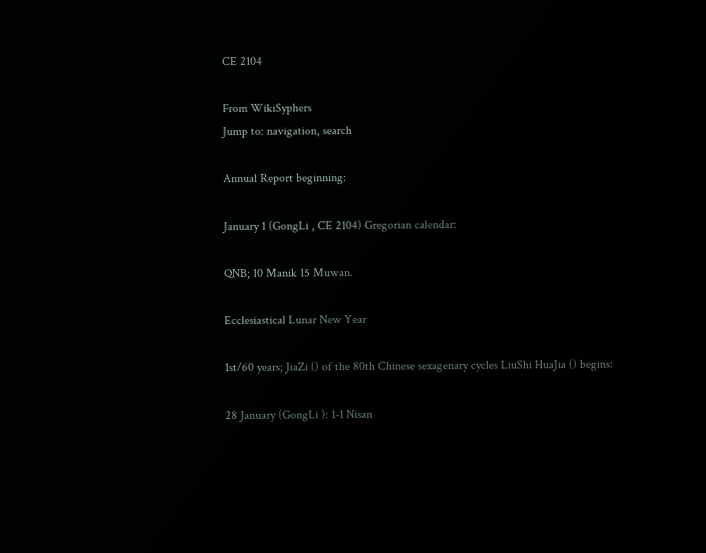CE 2104

From WikiSyphers
Jump to: navigation, search

Annual Report beginning:

January 1 (GongLi , CE 2104) Gregorian calendar:

QNB; 10 Manik 15 Muwan.

Ecclesiastical Lunar New Year

1st/60 years; JiaZi () of the 80th Chinese sexagenary cycles LiuShi HuaJia () begins:

28 January (GongLi ): 1-1 Nisan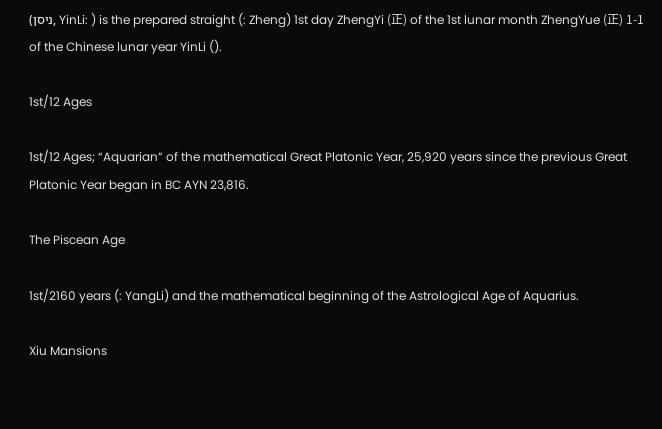(ניסן, YinLi: ) is the prepared straight (: Zheng) 1st day ZhengYi (正) of the 1st lunar month ZhengYue (正) 1-1 of the Chinese lunar year YinLi ().

1st/12 Ages

1st/12 Ages; “Aquarian” of the mathematical Great Platonic Year, 25,920 years since the previous Great Platonic Year began in BC AYN 23,816.

The Piscean Age

1st/2160 years (: YangLi) and the mathematical beginning of the Astrological Age of Aquarius.

Xiu Mansions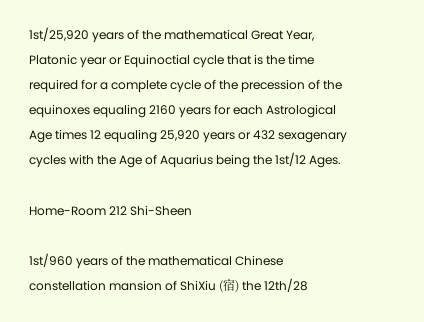1st/25,920 years of the mathematical Great Year, Platonic year or Equinoctial cycle that is the time required for a complete cycle of the precession of the equinoxes equaling 2160 years for each Astrological Age times 12 equaling 25,920 years or 432 sexagenary cycles with the Age of Aquarius being the 1st/12 Ages.

Home-Room 212 Shi-Sheen

1st/960 years of the mathematical Chinese constellation mansion of ShiXiu (宿) the 12th/28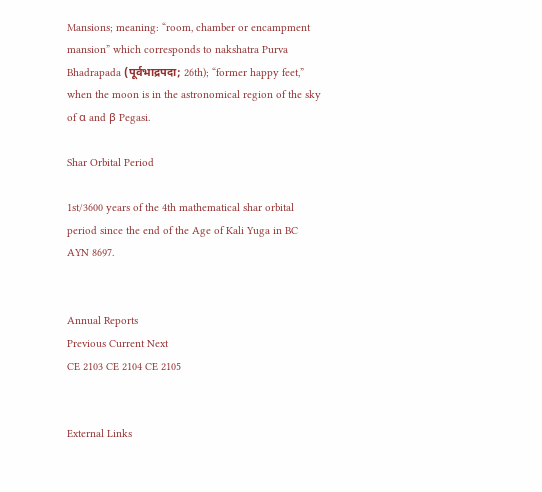Mansions; meaning: “room, chamber or encampment mansion” which corresponds to nakshatra Purva Bhadrapada (पूर्वभाद्रपदा; 26th); “former happy feet,” when the moon is in the astronomical region of the sky of α and β Pegasi.

Shar Orbital Period

1st/3600 years of the 4th mathematical shar orbital period since the end of the Age of Kali Yuga in BC AYN 8697.


Annual Reports
Previous Current Next
CE 2103 CE 2104 CE 2105


External Links